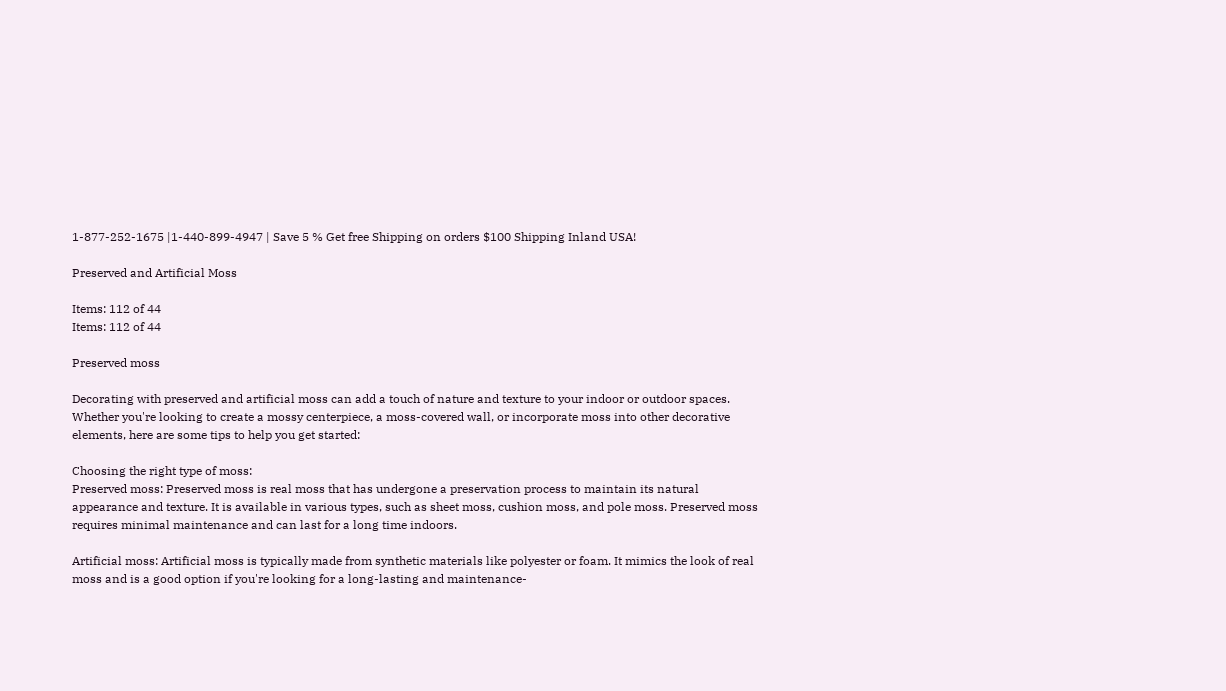1-877-252-1675 |1-440-899-4947 | Save 5 % Get free Shipping on orders $100 Shipping Inland USA!

Preserved and Artificial Moss

Items: 112 of 44
Items: 112 of 44

Preserved moss

Decorating with preserved and artificial moss can add a touch of nature and texture to your indoor or outdoor spaces. Whether you're looking to create a mossy centerpiece, a moss-covered wall, or incorporate moss into other decorative elements, here are some tips to help you get started:

Choosing the right type of moss:
Preserved moss: Preserved moss is real moss that has undergone a preservation process to maintain its natural appearance and texture. It is available in various types, such as sheet moss, cushion moss, and pole moss. Preserved moss requires minimal maintenance and can last for a long time indoors.

Artificial moss: Artificial moss is typically made from synthetic materials like polyester or foam. It mimics the look of real moss and is a good option if you're looking for a long-lasting and maintenance-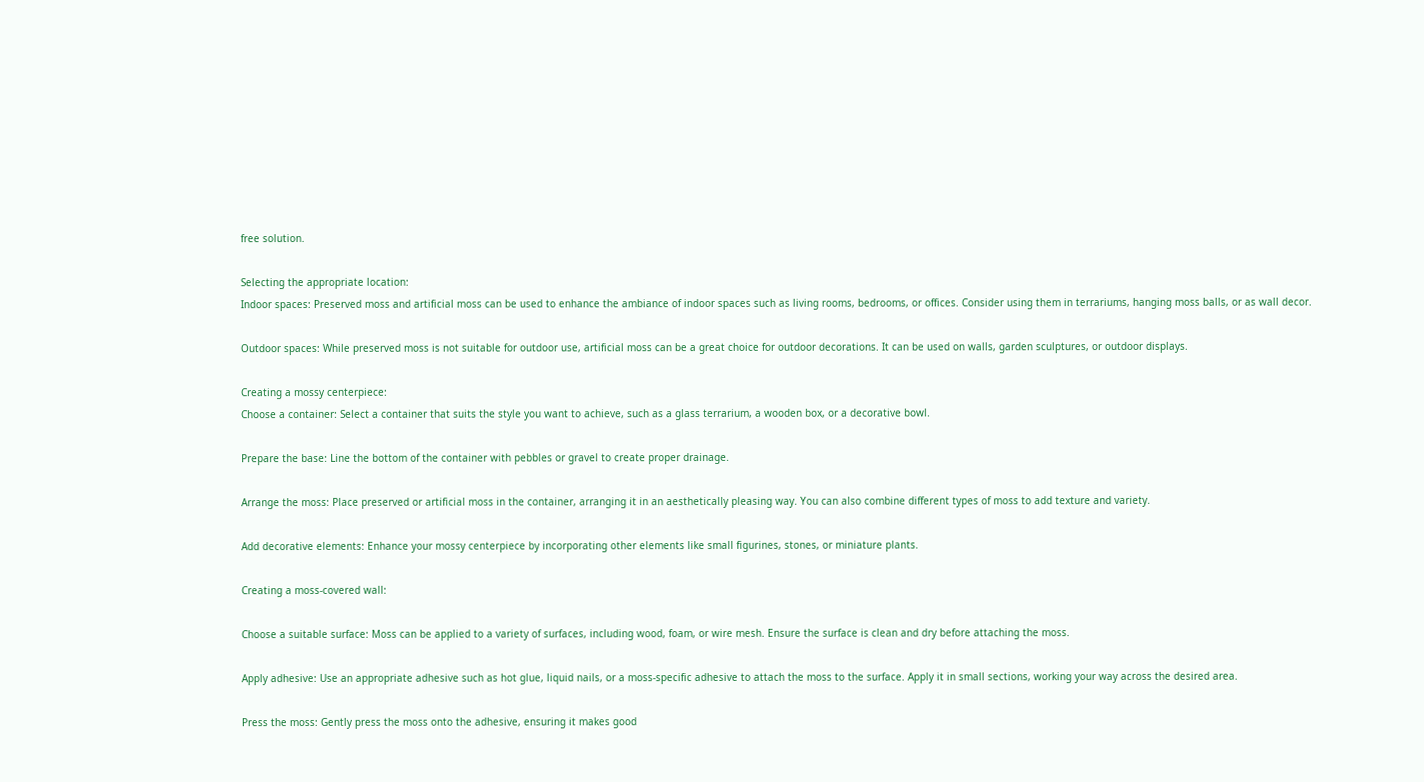free solution.

Selecting the appropriate location:
Indoor spaces: Preserved moss and artificial moss can be used to enhance the ambiance of indoor spaces such as living rooms, bedrooms, or offices. Consider using them in terrariums, hanging moss balls, or as wall decor.

Outdoor spaces: While preserved moss is not suitable for outdoor use, artificial moss can be a great choice for outdoor decorations. It can be used on walls, garden sculptures, or outdoor displays.

Creating a mossy centerpiece:
Choose a container: Select a container that suits the style you want to achieve, such as a glass terrarium, a wooden box, or a decorative bowl.

Prepare the base: Line the bottom of the container with pebbles or gravel to create proper drainage.

Arrange the moss: Place preserved or artificial moss in the container, arranging it in an aesthetically pleasing way. You can also combine different types of moss to add texture and variety.

Add decorative elements: Enhance your mossy centerpiece by incorporating other elements like small figurines, stones, or miniature plants.

Creating a moss-covered wall:

Choose a suitable surface: Moss can be applied to a variety of surfaces, including wood, foam, or wire mesh. Ensure the surface is clean and dry before attaching the moss.

Apply adhesive: Use an appropriate adhesive such as hot glue, liquid nails, or a moss-specific adhesive to attach the moss to the surface. Apply it in small sections, working your way across the desired area.

Press the moss: Gently press the moss onto the adhesive, ensuring it makes good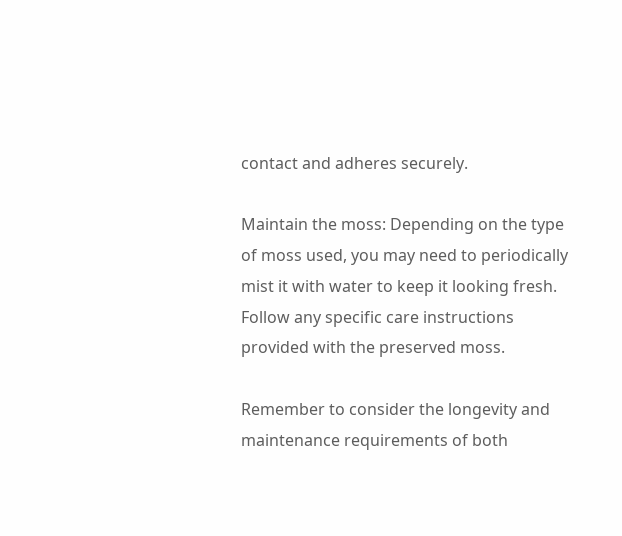contact and adheres securely.

Maintain the moss: Depending on the type of moss used, you may need to periodically mist it with water to keep it looking fresh. Follow any specific care instructions provided with the preserved moss.

Remember to consider the longevity and maintenance requirements of both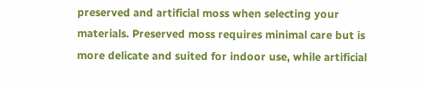preserved and artificial moss when selecting your materials. Preserved moss requires minimal care but is more delicate and suited for indoor use, while artificial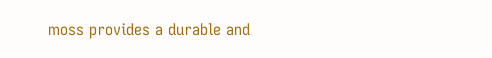moss provides a durable and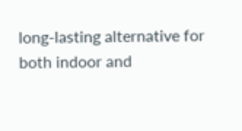long-lasting alternative for both indoor and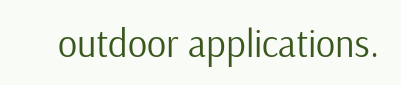outdoor applications.